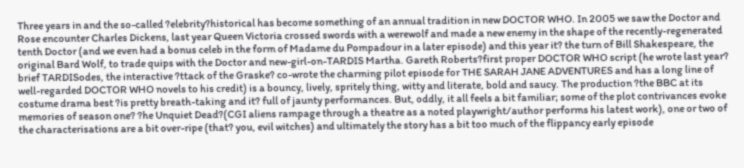Three years in and the so-called ?elebrity?historical has become something of an annual tradition in new DOCTOR WHO. In 2005 we saw the Doctor and Rose encounter Charles Dickens, last year Queen Victoria crossed swords with a werewolf and made a new enemy in the shape of the recently-regenerated tenth Doctor (and we even had a bonus celeb in the form of Madame du Pompadour in a later episode) and this year it? the turn of Bill Shakespeare, the original Bard Wolf, to trade quips with the Doctor and new-girl-on-TARDIS Martha. Gareth Roberts?first proper DOCTOR WHO script (he wrote last year? brief TARDISodes, the interactive ?ttack of the Graske? co-wrote the charming pilot episode for THE SARAH JANE ADVENTURES and has a long line of well-regarded DOCTOR WHO novels to his credit) is a bouncy, lively, spritely thing, witty and literate, bold and saucy. The production ?the BBC at its costume drama best ?is pretty breath-taking and it? full of jaunty performances. But, oddly, it all feels a bit familiar; some of the plot contrivances evoke memories of season one? ?he Unquiet Dead?(CGI aliens rampage through a theatre as a noted playwright/author performs his latest work), one or two of the characterisations are a bit over-ripe (that? you, evil witches) and ultimately the story has a bit too much of the flippancy early episode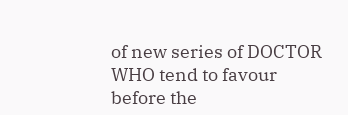of new series of DOCTOR WHO tend to favour before the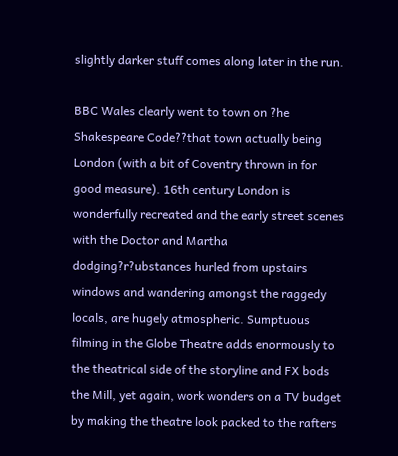slightly darker stuff comes along later in the run.

BBC Wales clearly went to town on ?he Shakespeare Code??that town actually being London (with a bit of Coventry thrown in for good measure). 16th century London is wonderfully recreated and the early street scenes with the Doctor and Martha dodging?r?ubstances hurled from upstairs windows and wandering amongst the raggedy locals, are hugely atmospheric. Sumptuous filming in the Globe Theatre adds enormously to the theatrical side of the storyline and FX bods the Mill, yet again, work wonders on a TV budget by making the theatre look packed to the rafters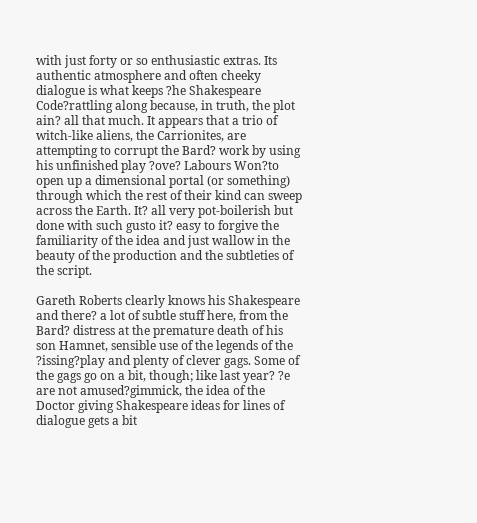with just forty or so enthusiastic extras. Its authentic atmosphere and often cheeky dialogue is what keeps ?he Shakespeare Code?rattling along because, in truth, the plot ain? all that much. It appears that a trio of witch-like aliens, the Carrionites, are attempting to corrupt the Bard? work by using his unfinished play ?ove? Labours Won?to open up a dimensional portal (or something) through which the rest of their kind can sweep across the Earth. It? all very pot-boilerish but done with such gusto it? easy to forgive the familiarity of the idea and just wallow in the beauty of the production and the subtleties of the script.

Gareth Roberts clearly knows his Shakespeare and there? a lot of subtle stuff here, from the Bard? distress at the premature death of his son Hamnet, sensible use of the legends of the ?issing?play and plenty of clever gags. Some of the gags go on a bit, though; like last year? ?e are not amused?gimmick, the idea of the Doctor giving Shakespeare ideas for lines of dialogue gets a bit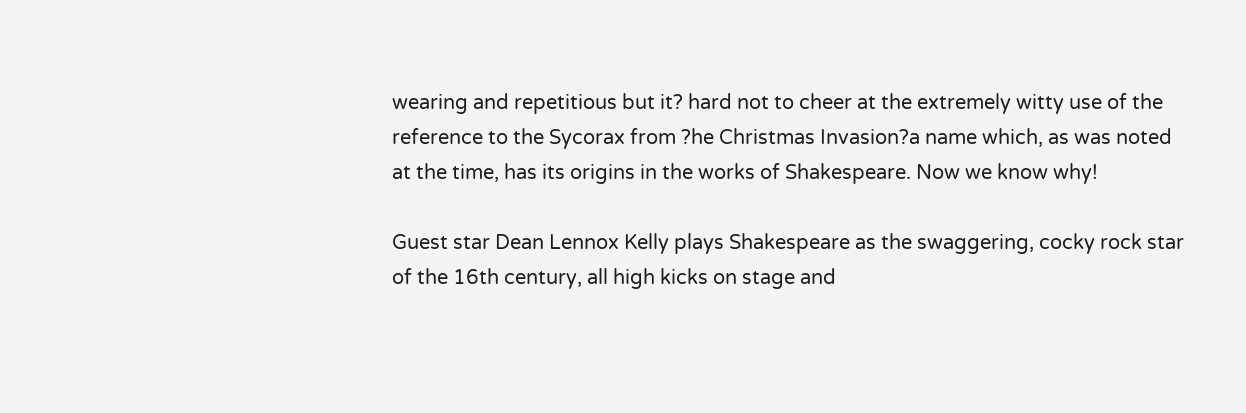wearing and repetitious but it? hard not to cheer at the extremely witty use of the reference to the Sycorax from ?he Christmas Invasion?a name which, as was noted at the time, has its origins in the works of Shakespeare. Now we know why!

Guest star Dean Lennox Kelly plays Shakespeare as the swaggering, cocky rock star of the 16th century, all high kicks on stage and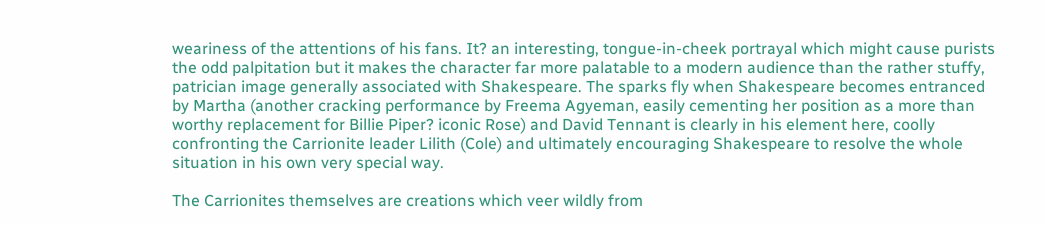weariness of the attentions of his fans. It? an interesting, tongue-in-cheek portrayal which might cause purists the odd palpitation but it makes the character far more palatable to a modern audience than the rather stuffy, patrician image generally associated with Shakespeare. The sparks fly when Shakespeare becomes entranced by Martha (another cracking performance by Freema Agyeman, easily cementing her position as a more than worthy replacement for Billie Piper? iconic Rose) and David Tennant is clearly in his element here, coolly confronting the Carrionite leader Lilith (Cole) and ultimately encouraging Shakespeare to resolve the whole situation in his own very special way.

The Carrionites themselves are creations which veer wildly from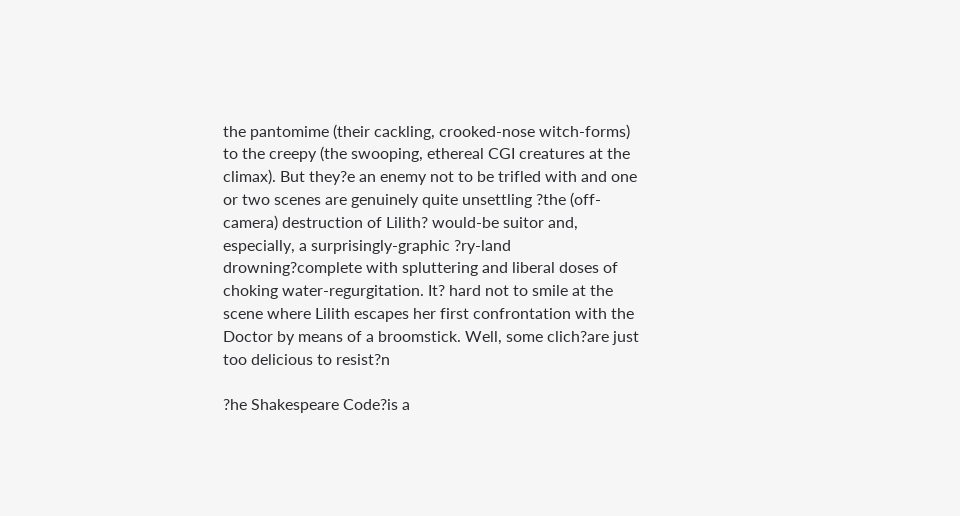the pantomime (their cackling, crooked-nose witch-forms) to the creepy (the swooping, ethereal CGI creatures at the climax). But they?e an enemy not to be trifled with and one or two scenes are genuinely quite unsettling ?the (off-camera) destruction of Lilith? would-be suitor and, especially, a surprisingly-graphic ?ry-land drowning?complete with spluttering and liberal doses of choking water-regurgitation. It? hard not to smile at the scene where Lilith escapes her first confrontation with the Doctor by means of a broomstick. Well, some clich?are just too delicious to resist?n

?he Shakespeare Code?is a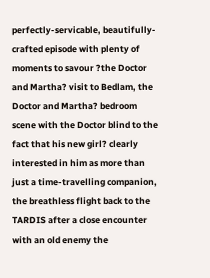perfectly-servicable, beautifully-crafted episode with plenty of moments to savour ?the Doctor and Martha? visit to Bedlam, the Doctor and Martha? bedroom scene with the Doctor blind to the fact that his new girl? clearly interested in him as more than just a time-travelling companion, the breathless flight back to the TARDIS after a close encounter with an old enemy the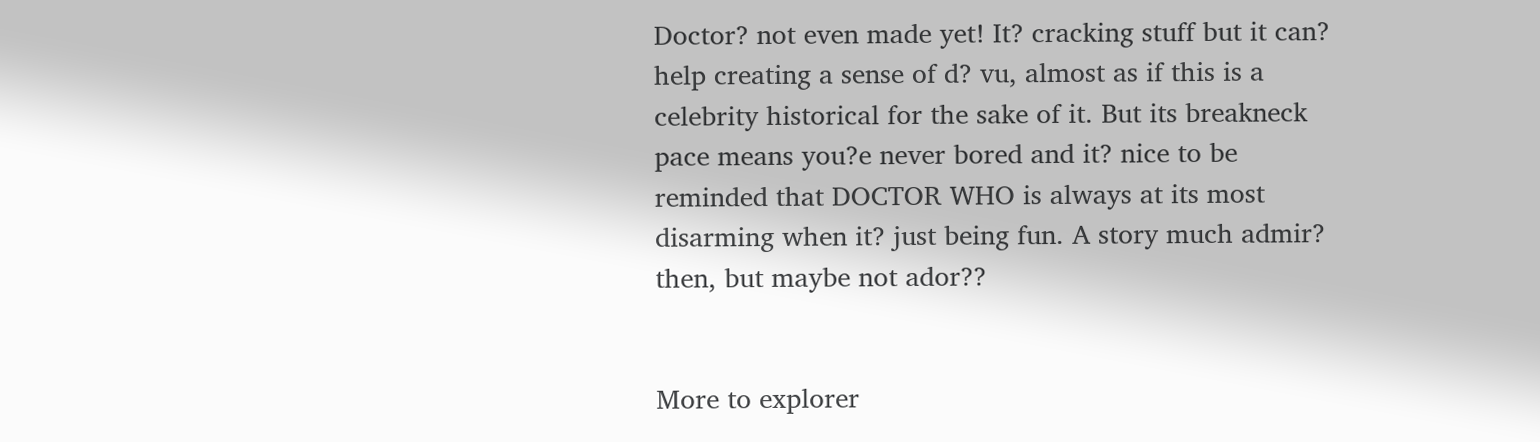Doctor? not even made yet! It? cracking stuff but it can? help creating a sense of d? vu, almost as if this is a celebrity historical for the sake of it. But its breakneck pace means you?e never bored and it? nice to be reminded that DOCTOR WHO is always at its most disarming when it? just being fun. A story much admir? then, but maybe not ador??


More to explorer